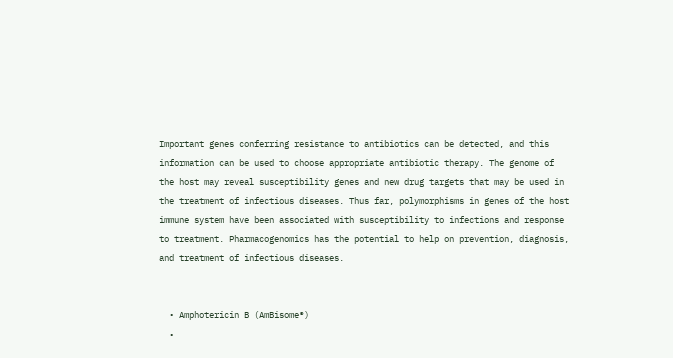Important genes conferring resistance to antibiotics can be detected, and this information can be used to choose appropriate antibiotic therapy. The genome of the host may reveal susceptibility genes and new drug targets that may be used in the treatment of infectious diseases. Thus far, polymorphisms in genes of the host immune system have been associated with susceptibility to infections and response to treatment. Pharmacogenomics has the potential to help on prevention, diagnosis, and treatment of infectious diseases.


  • Amphotericin B (AmBisome®)
  •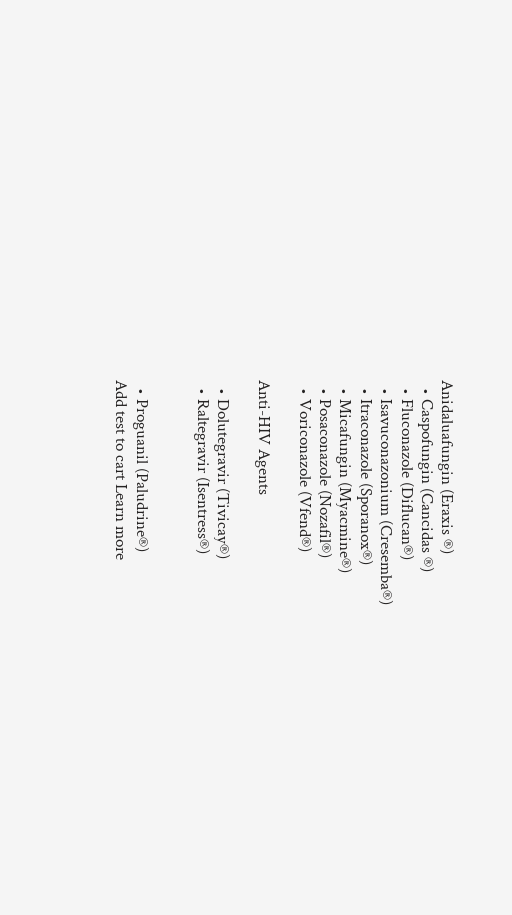Anidaluafungin (Eraxis ®)
  • Caspofungin (Cancidas ®)
  • Fluconazole (Diflucan®)
  • Isavuconazonium (Cresemba®)
  • Itraconazole (Sporanox®)
  • Micafungin (Myacmine®)
  • Posaconazole (Nozafil®)
  • Voriconazole (Vfend®)

Anti-HIV Agents

  • Dolutegravir (Tivicay®)
  • Raltegravir (Isentress®)


  • Proguanil (Paludrine®)
Add test to cart Learn more